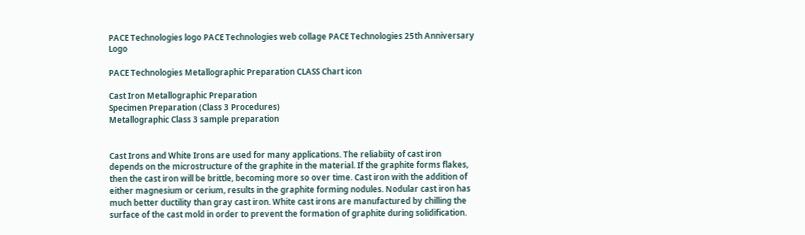PACE Technologies logo PACE Technologies web collage PACE Technologies 25th Anniversary Logo

PACE Technologies Metallographic Preparation CLASS Chart icon

Cast Iron Metallographic Preparation
Specimen Preparation (Class 3 Procedures)
Metallographic Class 3 sample preparation


Cast Irons and White Irons are used for many applications. The reliabiity of cast iron depends on the microstructure of the graphite in the material. If the graphite forms flakes, then the cast iron will be brittle, becoming more so over time. Cast iron with the addition of either magnesium or cerium, results in the graphite forming nodules. Nodular cast iron has much better ductility than gray cast iron. White cast irons are manufactured by chilling the surface of the cast mold in order to prevent the formation of graphite during solidification.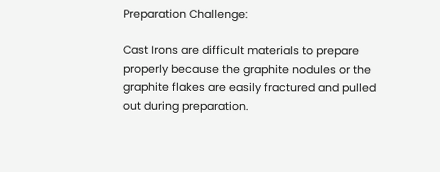Preparation Challenge:

Cast Irons are difficult materials to prepare properly because the graphite nodules or the graphite flakes are easily fractured and pulled out during preparation.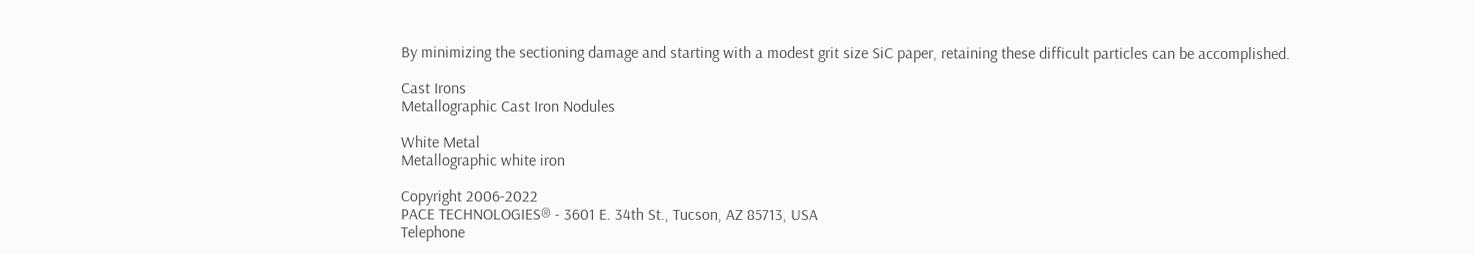By minimizing the sectioning damage and starting with a modest grit size SiC paper, retaining these difficult particles can be accomplished.

Cast Irons
Metallographic Cast Iron Nodules

White Metal
Metallographic white iron

Copyright 2006-2022
PACE TECHNOLOGIES® - 3601 E. 34th St., Tucson, AZ 85713, USA
Telephone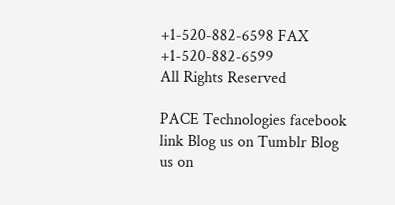+1-520-882-6598 FAX +1-520-882-6599
All Rights Reserved

PACE Technologies facebook link Blog us on Tumblr Blog us on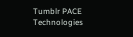Tumblr PACE Technologies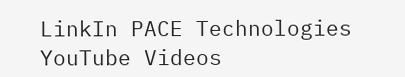LinkIn PACE Technologies YouTube Videos